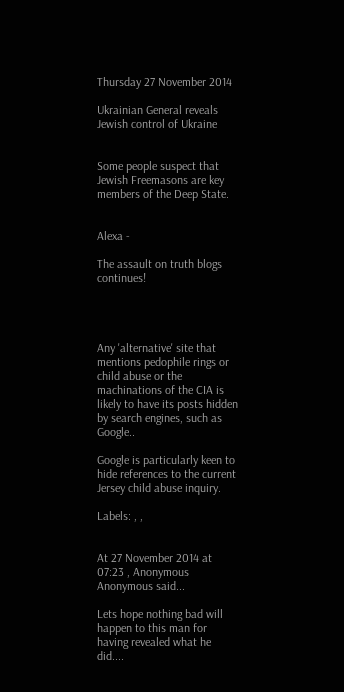Thursday 27 November 2014

Ukrainian General reveals Jewish control of Ukraine


Some people suspect that Jewish Freemasons are key members of the Deep State.


Alexa -

The assault on truth blogs continues!




Any 'alternative' site that mentions pedophile rings or child abuse or the machinations of the CIA is likely to have its posts hidden by search engines, such as Google..

Google is particularly keen to hide references to the current Jersey child abuse inquiry.

Labels: , ,


At 27 November 2014 at 07:23 , Anonymous Anonymous said...

Lets hope nothing bad will happen to this man for having revealed what he did....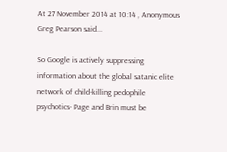At 27 November 2014 at 10:14 , Anonymous Greg Pearson said...

So Google is actively suppressing information about the global satanic elite network of child-killing pedophile psychotics- Page and Brin must be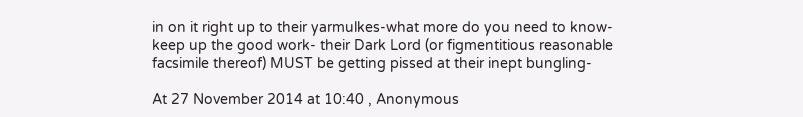in on it right up to their yarmulkes-what more do you need to know- keep up the good work- their Dark Lord (or figmentitious reasonable facsimile thereof) MUST be getting pissed at their inept bungling-

At 27 November 2014 at 10:40 , Anonymous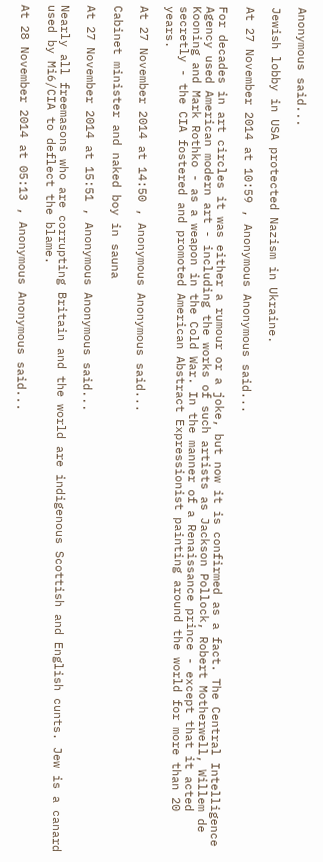Anonymous said...

Jewish lobby in USA protected Nazism in Ukraine.

At 27 November 2014 at 10:59 , Anonymous Anonymous said...

For decades in art circles it was either a rumour or a joke, but now it is confirmed as a fact. The Central Intelligence Agency used American modern art - including the works of such artists as Jackson Pollock, Robert Motherwell, Willem de Kooning and Mark Rothko - as a weapon in the Cold War. In the manner of a Renaissance prince - except that it acted secretly - the CIA fostered and promoted American Abstract Expressionist painting around the world for more than 20 years.

At 27 November 2014 at 14:50 , Anonymous Anonymous said...

Cabinet minister and naked boy in sauna

At 27 November 2014 at 15:51 , Anonymous Anonymous said...

Nearly all freemasons who are corrupting Britain and the world are indigenous Scottish and English cunts. Jew is a canard used by Mi6/CIA to deflect the blame.

At 28 November 2014 at 05:13 , Anonymous Anonymous said...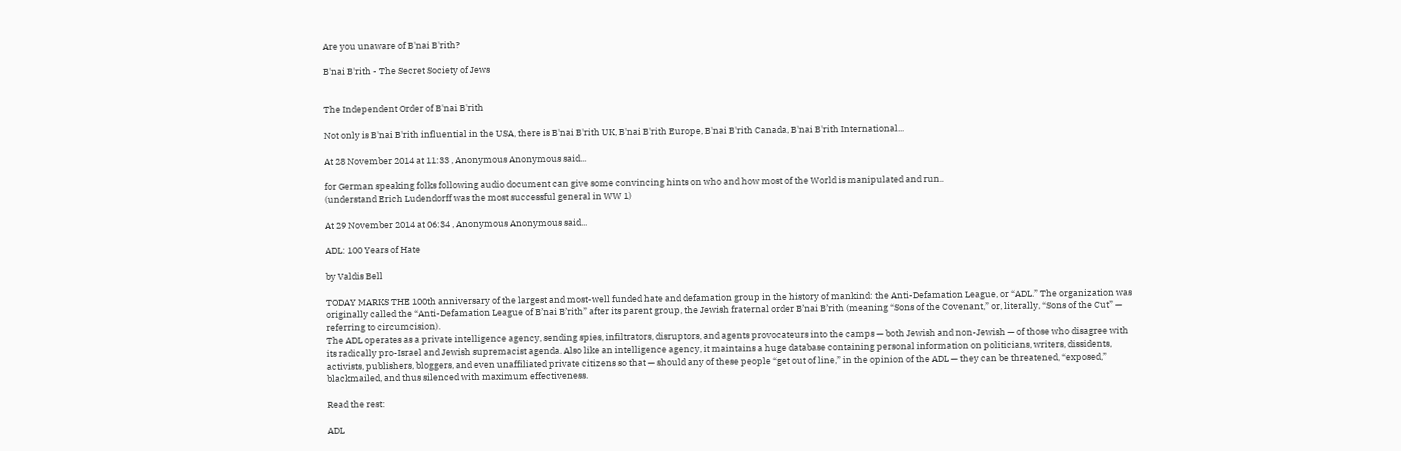Are you unaware of B'nai B'rith?

B'nai B'rith - The Secret Society of Jews


The Independent Order of B'nai B'rith

Not only is B'nai B'rith influential in the USA, there is B'nai B'rith UK, B'nai B'rith Europe, B'nai B'rith Canada, B'nai B'rith International...

At 28 November 2014 at 11:33 , Anonymous Anonymous said...

for German speaking folks following audio document can give some convincing hints on who and how most of the World is manipulated and run..
(understand Erich Ludendorff was the most successful general in WW 1)

At 29 November 2014 at 06:34 , Anonymous Anonymous said...

ADL: 100 Years of Hate

by Valdis Bell

TODAY MARKS THE 100th anniversary of the largest and most-well funded hate and defamation group in the history of mankind: the Anti-Defamation League, or “ADL.” The organization was originally called the “Anti-Defamation League of B’nai B’rith” after its parent group, the Jewish fraternal order B’nai B’rith (meaning “Sons of the Covenant,” or, literally, “Sons of the Cut” — referring to circumcision).
The ADL operates as a private intelligence agency, sending spies, infiltrators, disruptors, and agents provocateurs into the camps — both Jewish and non-Jewish — of those who disagree with its radically pro-Israel and Jewish supremacist agenda. Also like an intelligence agency, it maintains a huge database containing personal information on politicians, writers, dissidents, activists, publishers, bloggers, and even unaffiliated private citizens so that — should any of these people “get out of line,” in the opinion of the ADL — they can be threatened, “exposed,” blackmailed, and thus silenced with maximum effectiveness.

Read the rest:

ADL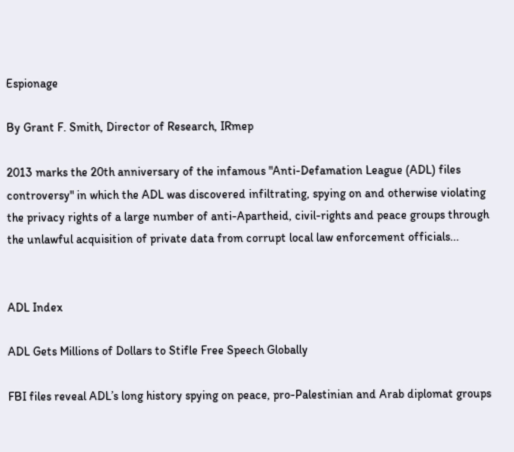Espionage

By Grant F. Smith, Director of Research, IRmep

2013 marks the 20th anniversary of the infamous "Anti-Defamation League (ADL) files controversy" in which the ADL was discovered infiltrating, spying on and otherwise violating the privacy rights of a large number of anti-Apartheid, civil-rights and peace groups through the unlawful acquisition of private data from corrupt local law enforcement officials...


ADL Index

ADL Gets Millions of Dollars to Stifle Free Speech Globally

FBI files reveal ADL’s long history spying on peace, pro-Palestinian and Arab diplomat groups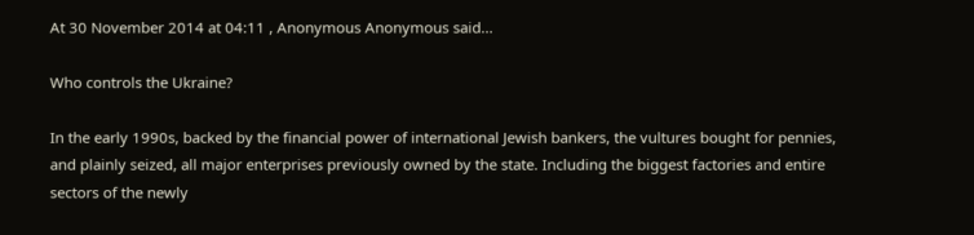At 30 November 2014 at 04:11 , Anonymous Anonymous said...

Who controls the Ukraine?

In the early 1990s, backed by the financial power of international Jewish bankers, the vultures bought for pennies, and plainly seized, all major enterprises previously owned by the state. Including the biggest factories and entire sectors of the newly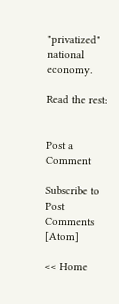"privatized" national economy.

Read the rest:


Post a Comment

Subscribe to Post Comments [Atom]

<< Home